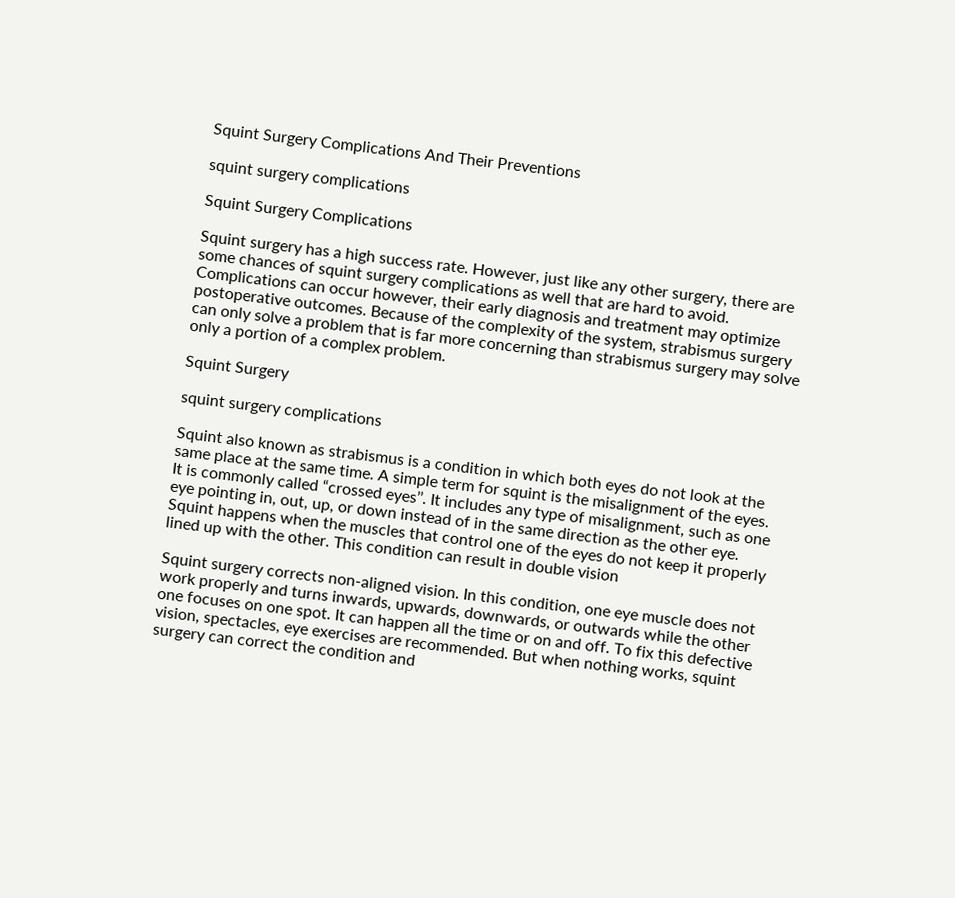Squint Surgery Complications And Their Preventions

squint surgery complications

Squint Surgery Complications

Squint surgery has a high success rate. However, just like any other surgery, there are some chances of squint surgery complications as well that are hard to avoid. Complications can occur however, their early diagnosis and treatment may optimize postoperative outcomes. Because of the complexity of the system, strabismus surgery can only solve a problem that is far more concerning than strabismus surgery may solve only a portion of a complex problem.

Squint Surgery

squint surgery complications

Squint also known as strabismus is a condition in which both eyes do not look at the same place at the same time. A simple term for squint is the misalignment of the eyes. It is commonly called “crossed eyes’’. It includes any type of misalignment, such as one eye pointing in, out, up, or down instead of in the same direction as the other eye. Squint happens when the muscles that control one of the eyes do not keep it properly lined up with the other. This condition can result in double vision

Squint surgery corrects non-aligned vision. In this condition, one eye muscle does not work properly and turns inwards, upwards, downwards, or outwards while the other one focuses on one spot. It can happen all the time or on and off. To fix this defective vision, spectacles, eye exercises are recommended. But when nothing works, squint surgery can correct the condition and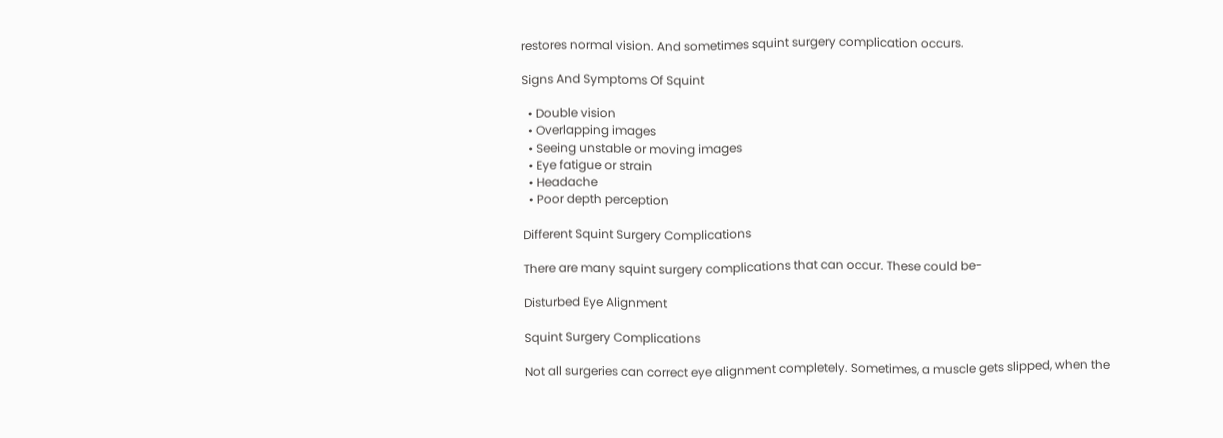restores normal vision. And sometimes squint surgery complication occurs.

Signs And Symptoms Of Squint

  • Double vision
  • Overlapping images
  • Seeing unstable or moving images
  • Eye fatigue or strain
  • Headache
  • Poor depth perception

Different Squint Surgery Complications

There are many squint surgery complications that can occur. These could be-

Disturbed Eye Alignment

Squint Surgery Complications

Not all surgeries can correct eye alignment completely. Sometimes, a muscle gets slipped, when the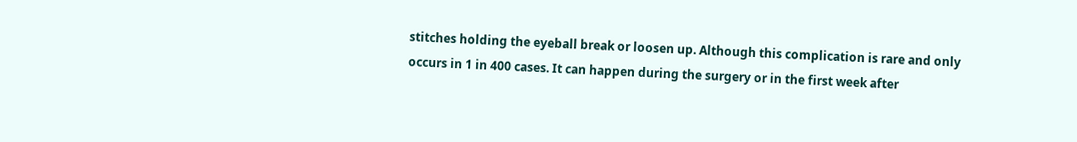stitches holding the eyeball break or loosen up. Although this complication is rare and only occurs in 1 in 400 cases. It can happen during the surgery or in the first week after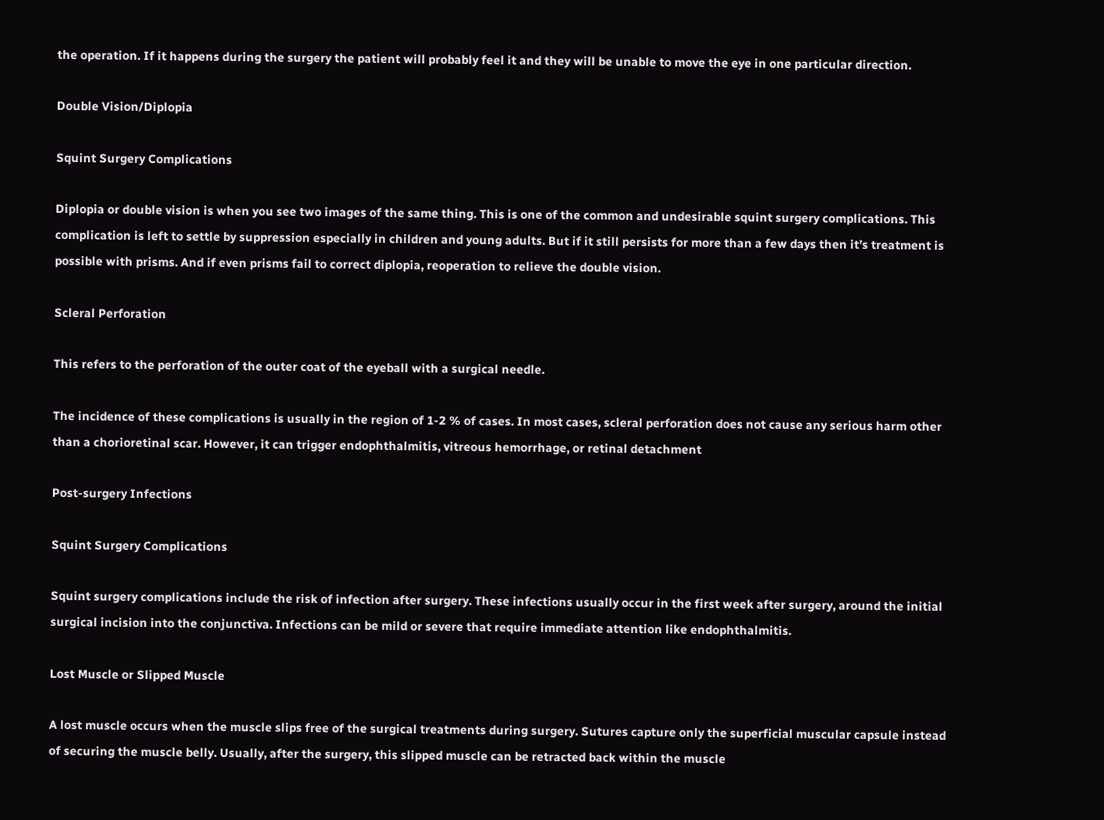the operation. If it happens during the surgery the patient will probably feel it and they will be unable to move the eye in one particular direction.

Double Vision/Diplopia

Squint Surgery Complications

Diplopia or double vision is when you see two images of the same thing. This is one of the common and undesirable squint surgery complications. This complication is left to settle by suppression especially in children and young adults. But if it still persists for more than a few days then it’s treatment is possible with prisms. And if even prisms fail to correct diplopia, reoperation to relieve the double vision.

Scleral Perforation

This refers to the perforation of the outer coat of the eyeball with a surgical needle.

The incidence of these complications is usually in the region of 1-2 % of cases. In most cases, scleral perforation does not cause any serious harm other than a chorioretinal scar. However, it can trigger endophthalmitis, vitreous hemorrhage, or retinal detachment

Post-surgery Infections

Squint Surgery Complications

Squint surgery complications include the risk of infection after surgery. These infections usually occur in the first week after surgery, around the initial surgical incision into the conjunctiva. Infections can be mild or severe that require immediate attention like endophthalmitis.

Lost Muscle or Slipped Muscle

A lost muscle occurs when the muscle slips free of the surgical treatments during surgery. Sutures capture only the superficial muscular capsule instead of securing the muscle belly. Usually, after the surgery, this slipped muscle can be retracted back within the muscle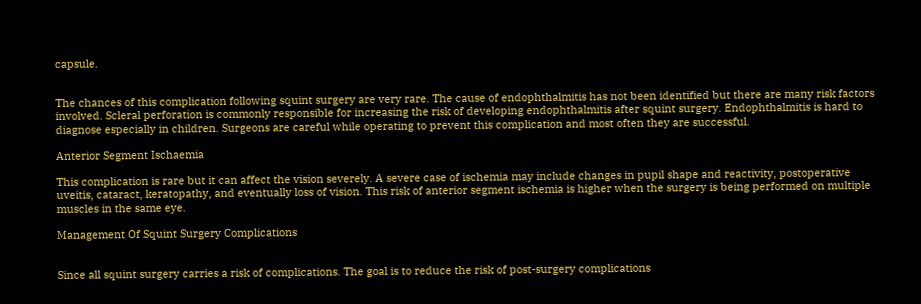capsule.


The chances of this complication following squint surgery are very rare. The cause of endophthalmitis has not been identified but there are many risk factors involved. Scleral perforation is commonly responsible for increasing the risk of developing endophthalmitis after squint surgery. Endophthalmitis is hard to diagnose especially in children. Surgeons are careful while operating to prevent this complication and most often they are successful.

Anterior Segment Ischaemia

This complication is rare but it can affect the vision severely. A severe case of ischemia may include changes in pupil shape and reactivity, postoperative uveitis, cataract, keratopathy, and eventually loss of vision. This risk of anterior segment ischemia is higher when the surgery is being performed on multiple muscles in the same eye.

Management Of Squint Surgery Complications


Since all squint surgery carries a risk of complications. The goal is to reduce the risk of post-surgery complications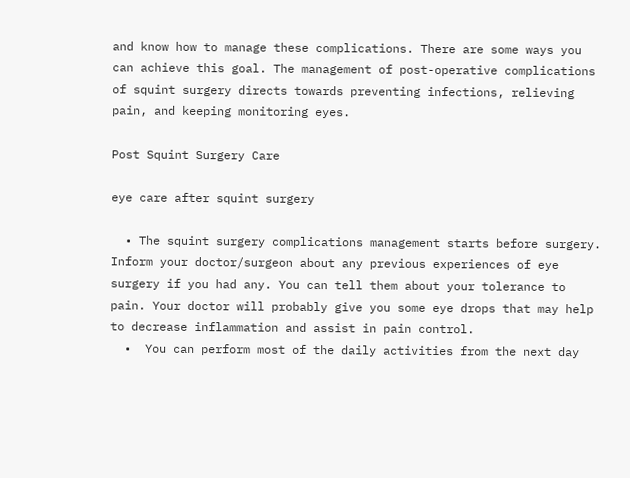and know how to manage these complications. There are some ways you can achieve this goal. The management of post-operative complications of squint surgery directs towards preventing infections, relieving pain, and keeping monitoring eyes.

Post Squint Surgery Care

eye care after squint surgery

  • The squint surgery complications management starts before surgery. Inform your doctor/surgeon about any previous experiences of eye surgery if you had any. You can tell them about your tolerance to pain. Your doctor will probably give you some eye drops that may help to decrease inflammation and assist in pain control.
  •  You can perform most of the daily activities from the next day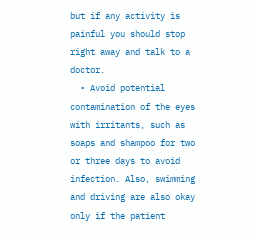but if any activity is painful you should stop right away and talk to a doctor.
  • Avoid potential contamination of the eyes with irritants, such as soaps and shampoo for two or three days to avoid infection. Also, swimming and driving are also okay only if the patient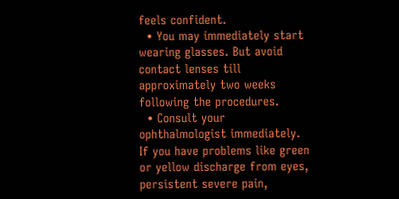feels confident.
  • You may immediately start wearing glasses. But avoid contact lenses till approximately two weeks following the procedures.
  • Consult your ophthalmologist immediately. If you have problems like green or yellow discharge from eyes, persistent severe pain,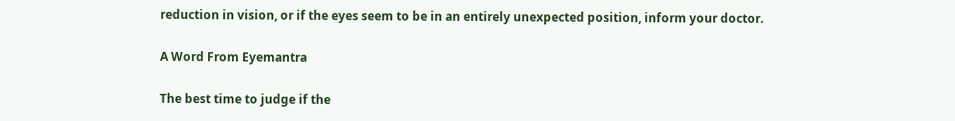reduction in vision, or if the eyes seem to be in an entirely unexpected position, inform your doctor.

A Word From Eyemantra

The best time to judge if the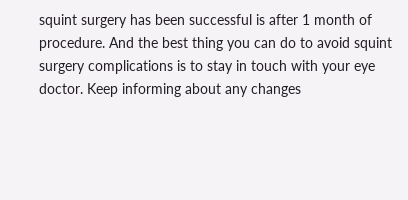squint surgery has been successful is after 1 month of procedure. And the best thing you can do to avoid squint surgery complications is to stay in touch with your eye doctor. Keep informing about any changes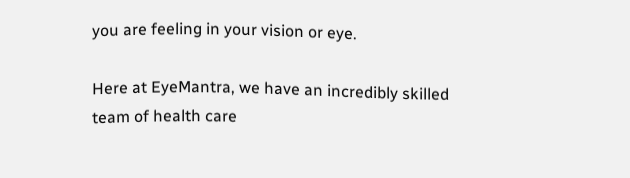you are feeling in your vision or eye.

Here at EyeMantra, we have an incredibly skilled team of health care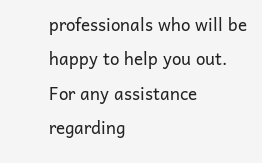professionals who will be happy to help you out. For any assistance regarding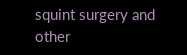squint surgery and other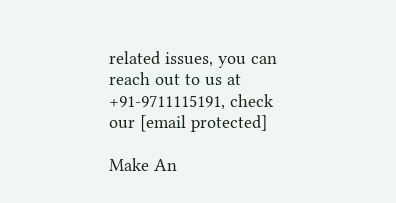related issues, you can reach out to us at +91-9711115191, check our [email protected]

Make An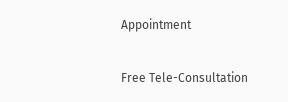Appointment

Free Tele-Consultation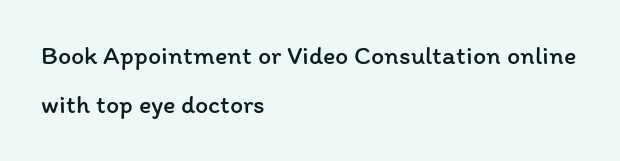Book Appointment or Video Consultation online with top eye doctors